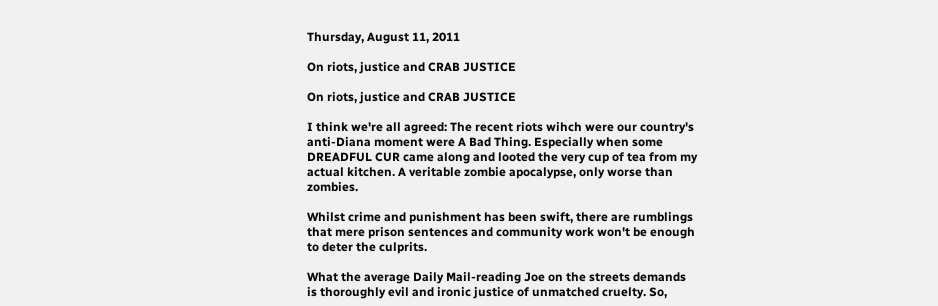Thursday, August 11, 2011

On riots, justice and CRAB JUSTICE

On riots, justice and CRAB JUSTICE

I think we're all agreed: The recent riots wihch were our country's anti-Diana moment were A Bad Thing. Especially when some DREADFUL CUR came along and looted the very cup of tea from my actual kitchen. A veritable zombie apocalypse, only worse than zombies.

Whilst crime and punishment has been swift, there are rumblings that mere prison sentences and community work won't be enough to deter the culprits.

What the average Daily Mail-reading Joe on the streets demands is thoroughly evil and ironic justice of unmatched cruelty. So,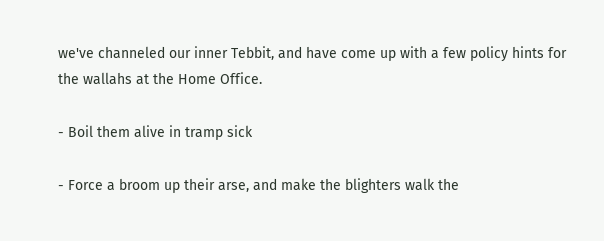we've channeled our inner Tebbit, and have come up with a few policy hints for the wallahs at the Home Office.

- Boil them alive in tramp sick

- Force a broom up their arse, and make the blighters walk the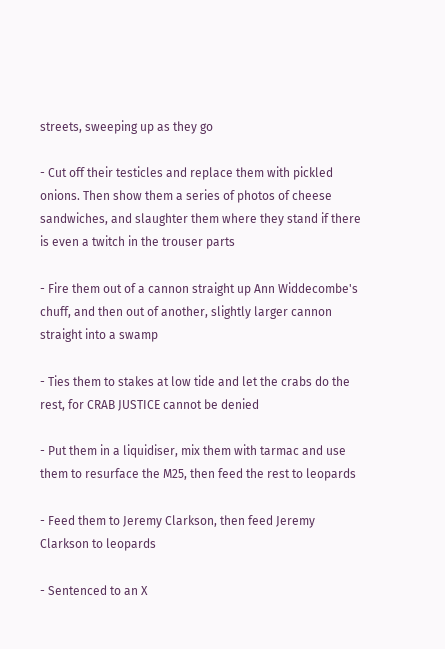streets, sweeping up as they go

- Cut off their testicles and replace them with pickled onions. Then show them a series of photos of cheese sandwiches, and slaughter them where they stand if there is even a twitch in the trouser parts

- Fire them out of a cannon straight up Ann Widdecombe's chuff, and then out of another, slightly larger cannon straight into a swamp

- Ties them to stakes at low tide and let the crabs do the rest, for CRAB JUSTICE cannot be denied

- Put them in a liquidiser, mix them with tarmac and use them to resurface the M25, then feed the rest to leopards

- Feed them to Jeremy Clarkson, then feed Jeremy Clarkson to leopards

- Sentenced to an X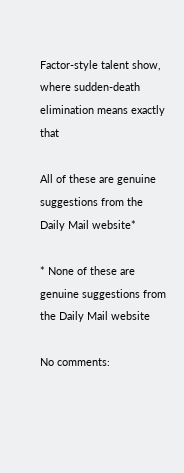Factor-style talent show, where sudden-death elimination means exactly that

All of these are genuine suggestions from the Daily Mail website*

* None of these are genuine suggestions from the Daily Mail website

No comments: